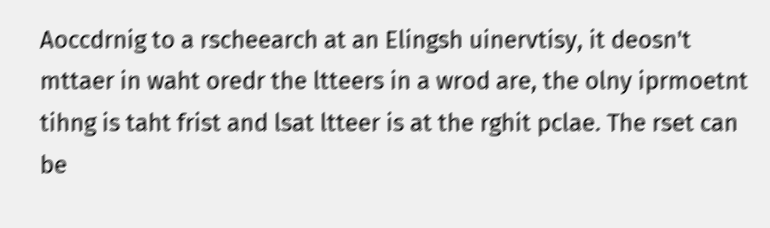Aoccdrnig to a rscheearch at an Elingsh uinervtisy, it deosn't mttaer in waht oredr the ltteers in a wrod are, the olny iprmoetnt tihng is taht frist and lsat ltteer is at the rghit pclae. The rset can be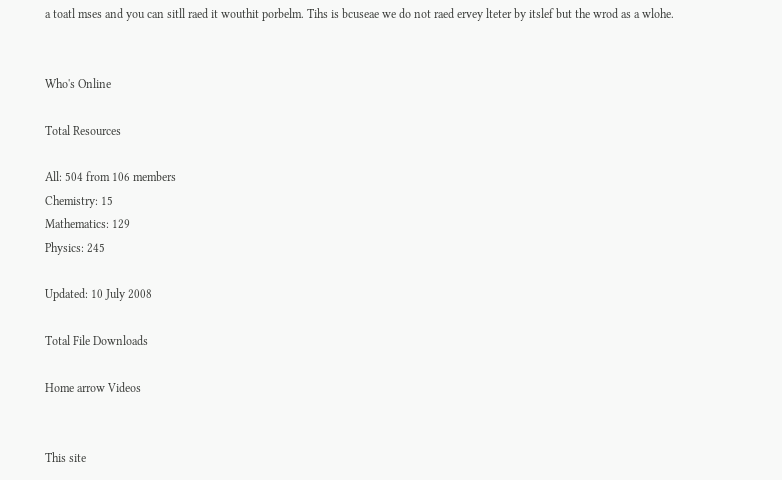a toatl mses and you can sitll raed it wouthit porbelm. Tihs is bcuseae we do not raed ervey lteter by itslef but the wrod as a wlohe.


Who's Online

Total Resources

All: 504 from 106 members
Chemistry: 15
Mathematics: 129
Physics: 245

Updated: 10 July 2008

Total File Downloads

Home arrow Videos


This site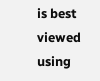is best viewed using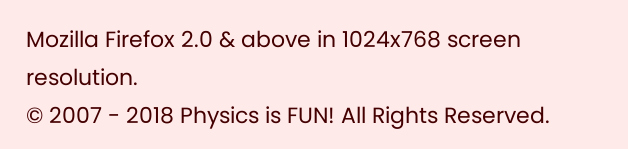Mozilla Firefox 2.0 & above in 1024x768 screen resolution.
© 2007 - 2018 Physics is FUN! All Rights Reserved.